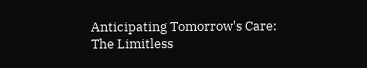Anticipating Tomorrow's Care: The Limitless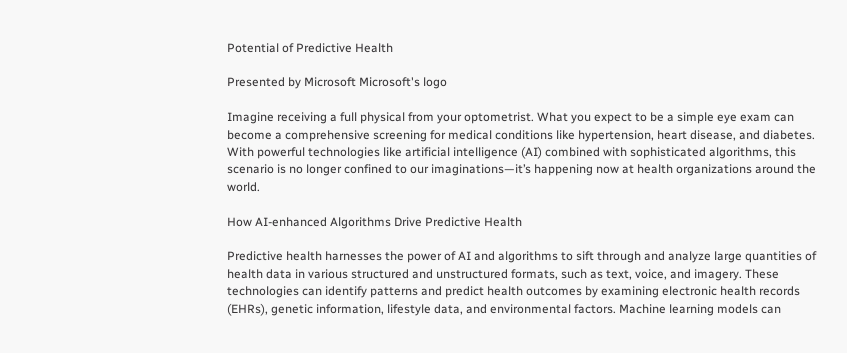Potential of Predictive Health

Presented by Microsoft Microsoft's logo

Imagine receiving a full physical from your optometrist. What you expect to be a simple eye exam can become a comprehensive screening for medical conditions like hypertension, heart disease, and diabetes. With powerful technologies like artificial intelligence (AI) combined with sophisticated algorithms, this scenario is no longer confined to our imaginations—it’s happening now at health organizations around the world.

How AI-enhanced Algorithms Drive Predictive Health

Predictive health harnesses the power of AI and algorithms to sift through and analyze large quantities of health data in various structured and unstructured formats, such as text, voice, and imagery. These technologies can identify patterns and predict health outcomes by examining electronic health records (EHRs), genetic information, lifestyle data, and environmental factors. Machine learning models can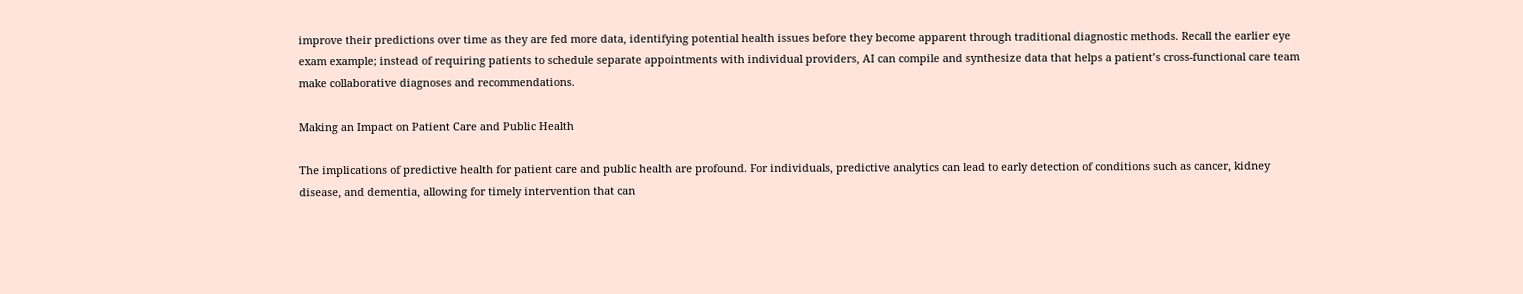improve their predictions over time as they are fed more data, identifying potential health issues before they become apparent through traditional diagnostic methods. Recall the earlier eye exam example; instead of requiring patients to schedule separate appointments with individual providers, AI can compile and synthesize data that helps a patient’s cross-functional care team make collaborative diagnoses and recommendations.

Making an Impact on Patient Care and Public Health

The implications of predictive health for patient care and public health are profound. For individuals, predictive analytics can lead to early detection of conditions such as cancer, kidney disease, and dementia, allowing for timely intervention that can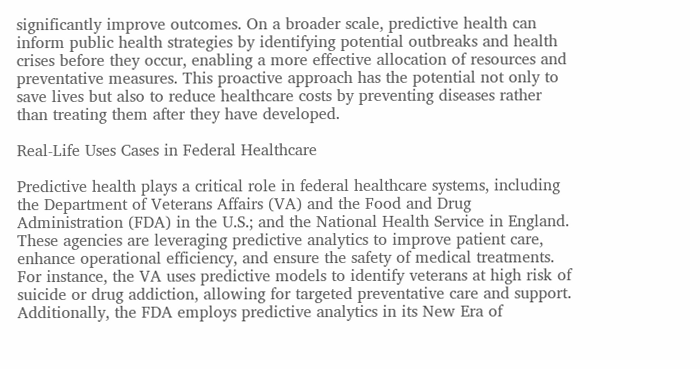significantly improve outcomes. On a broader scale, predictive health can inform public health strategies by identifying potential outbreaks and health crises before they occur, enabling a more effective allocation of resources and preventative measures. This proactive approach has the potential not only to save lives but also to reduce healthcare costs by preventing diseases rather than treating them after they have developed.

Real-Life Uses Cases in Federal Healthcare

Predictive health plays a critical role in federal healthcare systems, including the Department of Veterans Affairs (VA) and the Food and Drug Administration (FDA) in the U.S.; and the National Health Service in England. These agencies are leveraging predictive analytics to improve patient care, enhance operational efficiency, and ensure the safety of medical treatments. For instance, the VA uses predictive models to identify veterans at high risk of suicide or drug addiction, allowing for targeted preventative care and support. Additionally, the FDA employs predictive analytics in its New Era of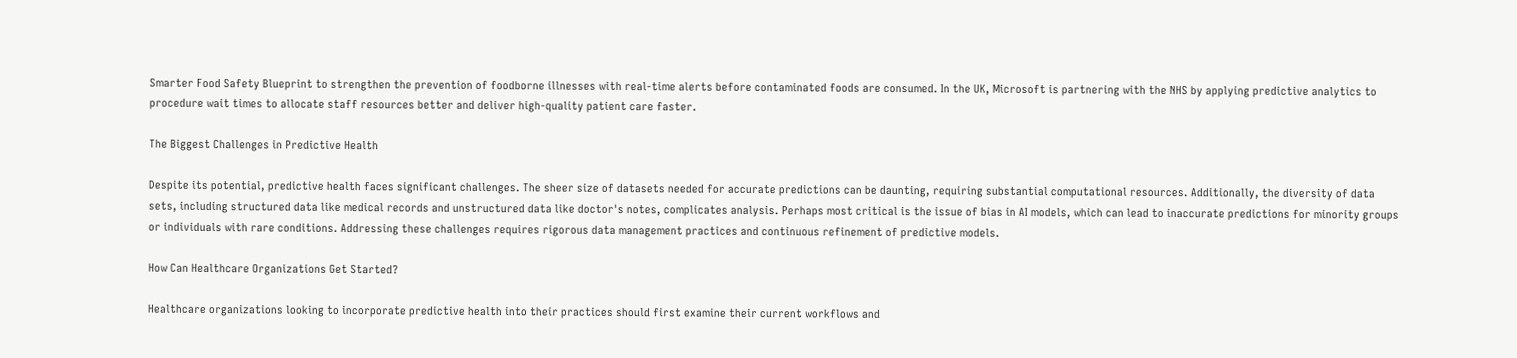Smarter Food Safety Blueprint to strengthen the prevention of foodborne illnesses with real-time alerts before contaminated foods are consumed. In the UK, Microsoft is partnering with the NHS by applying predictive analytics to procedure wait times to allocate staff resources better and deliver high-quality patient care faster.

The Biggest Challenges in Predictive Health

Despite its potential, predictive health faces significant challenges. The sheer size of datasets needed for accurate predictions can be daunting, requiring substantial computational resources. Additionally, the diversity of data sets, including structured data like medical records and unstructured data like doctor's notes, complicates analysis. Perhaps most critical is the issue of bias in AI models, which can lead to inaccurate predictions for minority groups or individuals with rare conditions. Addressing these challenges requires rigorous data management practices and continuous refinement of predictive models.

How Can Healthcare Organizations Get Started?

Healthcare organizations looking to incorporate predictive health into their practices should first examine their current workflows and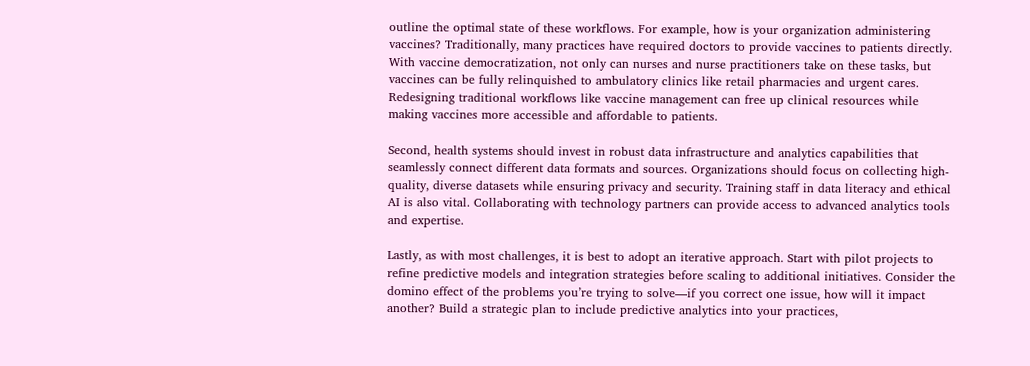outline the optimal state of these workflows. For example, how is your organization administering vaccines? Traditionally, many practices have required doctors to provide vaccines to patients directly. With vaccine democratization, not only can nurses and nurse practitioners take on these tasks, but vaccines can be fully relinquished to ambulatory clinics like retail pharmacies and urgent cares. Redesigning traditional workflows like vaccine management can free up clinical resources while making vaccines more accessible and affordable to patients.

Second, health systems should invest in robust data infrastructure and analytics capabilities that seamlessly connect different data formats and sources. Organizations should focus on collecting high-quality, diverse datasets while ensuring privacy and security. Training staff in data literacy and ethical AI is also vital. Collaborating with technology partners can provide access to advanced analytics tools and expertise.

Lastly, as with most challenges, it is best to adopt an iterative approach. Start with pilot projects to refine predictive models and integration strategies before scaling to additional initiatives. Consider the domino effect of the problems you’re trying to solve—if you correct one issue, how will it impact another? Build a strategic plan to include predictive analytics into your practices,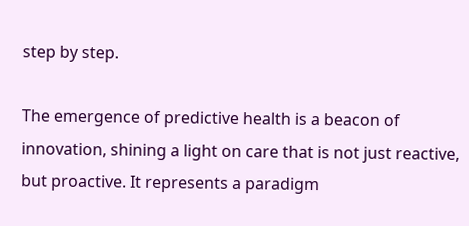step by step.

The emergence of predictive health is a beacon of innovation, shining a light on care that is not just reactive, but proactive. It represents a paradigm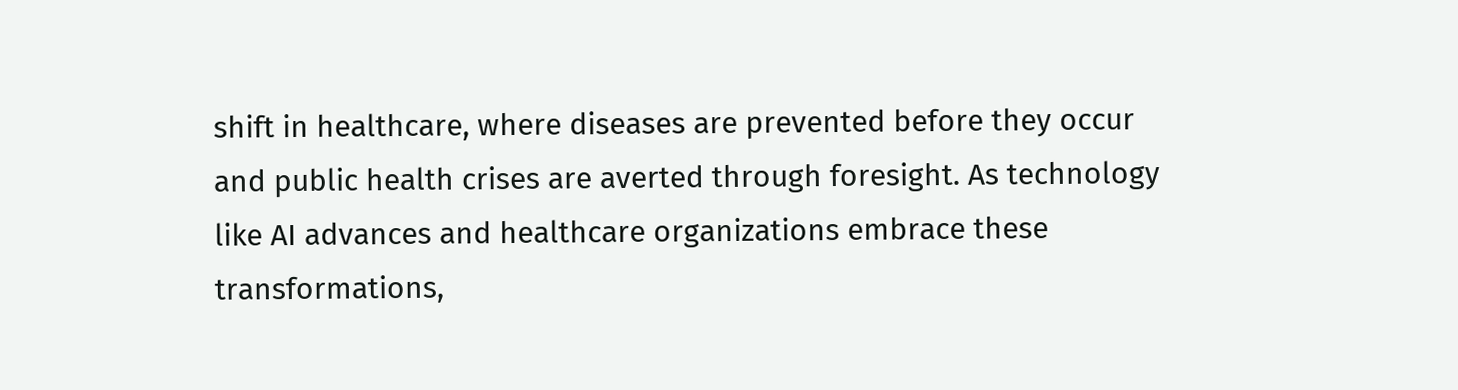shift in healthcare, where diseases are prevented before they occur and public health crises are averted through foresight. As technology like AI advances and healthcare organizations embrace these transformations,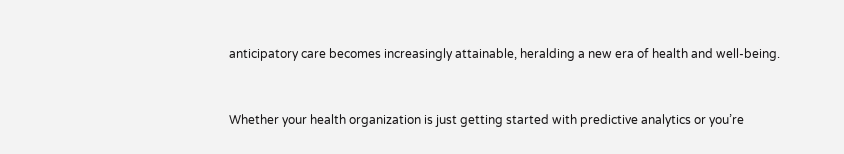anticipatory care becomes increasingly attainable, heralding a new era of health and well-being.


Whether your health organization is just getting started with predictive analytics or you’re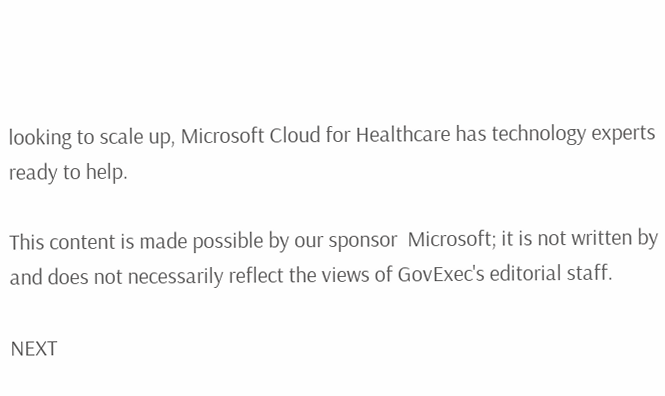looking to scale up, Microsoft Cloud for Healthcare has technology experts ready to help.

This content is made possible by our sponsor  Microsoft; it is not written by and does not necessarily reflect the views of GovExec's editorial staff.

NEXT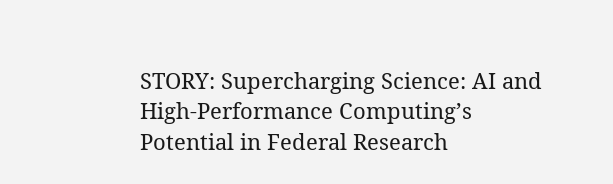STORY: Supercharging Science: AI and High-Performance Computing’s Potential in Federal Research